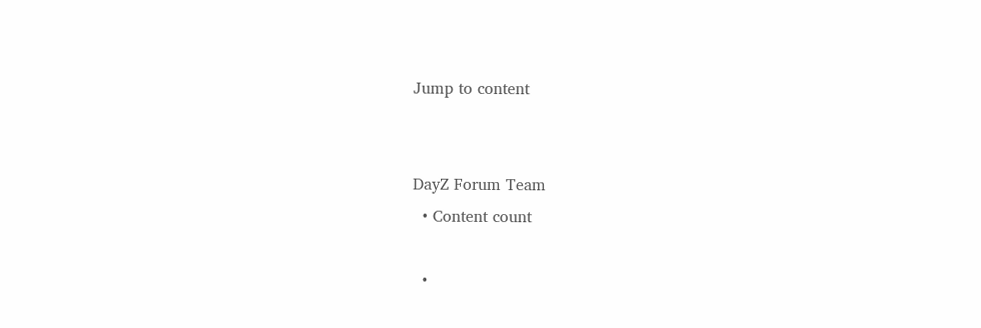Jump to content


DayZ Forum Team
  • Content count

  •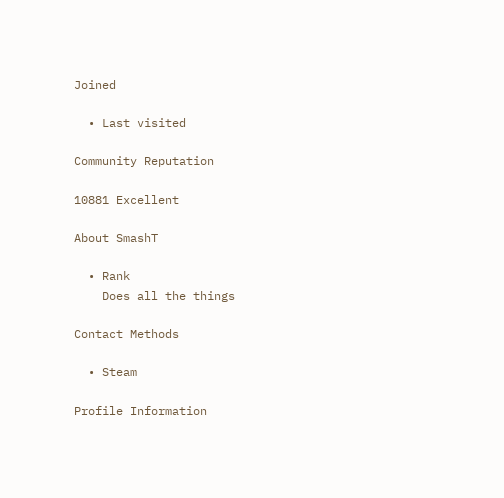Joined

  • Last visited

Community Reputation

10881 Excellent

About SmashT

  • Rank
    Does all the things

Contact Methods

  • Steam

Profile Information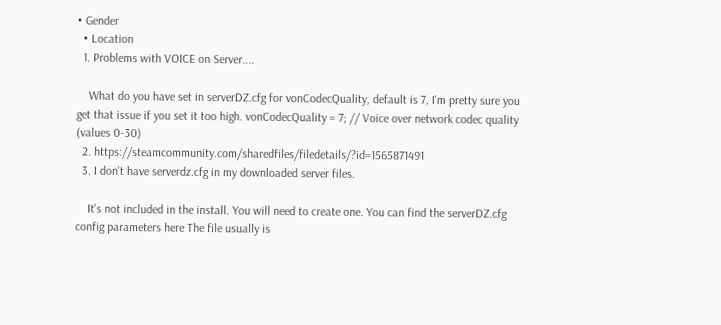• Gender
  • Location
  1. Problems with VOICE on Server....

    What do you have set in serverDZ.cfg for vonCodecQuality, default is 7, I'm pretty sure you get that issue if you set it too high. vonCodecQuality = 7; // Voice over network codec quality (values 0-30)
  2. https://steamcommunity.com/sharedfiles/filedetails/?id=1565871491
  3. I don't have serverdz.cfg in my downloaded server files.

    It's not included in the install. You will need to create one. You can find the serverDZ.cfg config parameters here The file usually is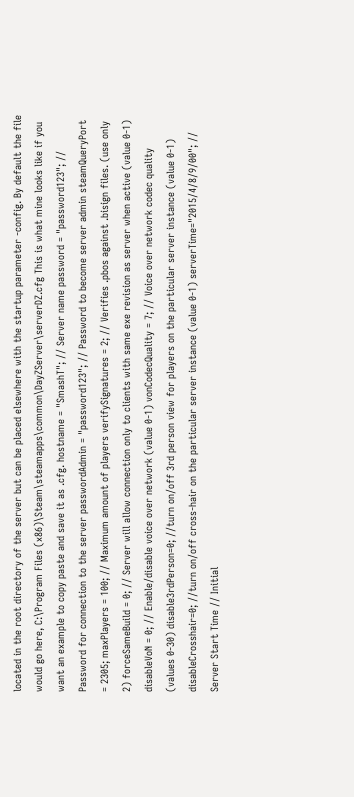located in the root directory of the server but can be placed elsewhere with the startup parameter -config. By default the file would go here, C:\Program Files (x86)\Steam\steamapps\common\DayZServer\serverDZ.cfg This is what mine looks like if you want an example to copy paste and save it as .cfg. hostname = "SmashT"; // Server name password = "password123"; // Password for connection to the server passwordAdmin = "password123"; // Password to become server admin steamQueryPort = 2305; maxPlayers = 100; // Maximum amount of players verifySignatures = 2; // Verifies .pbos against .bisign files. (use only 2) forceSameBuild = 0; // Server will allow connection only to clients with same exe revision as server when active (value 0-1) disableVoN = 0; // Enable/disable voice over network (value 0-1) vonCodecQuality = 7; // Voice over network codec quality (values 0-30) disable3rdPerson=0; //turn on/off 3rd person view for players on the particular server instance (value 0-1) disableCrosshair=0; //turn on/off cross-hair on the particular server instance (value 0-1) serverTime="2015/4/8/9/00"; // Server Start Time // Initial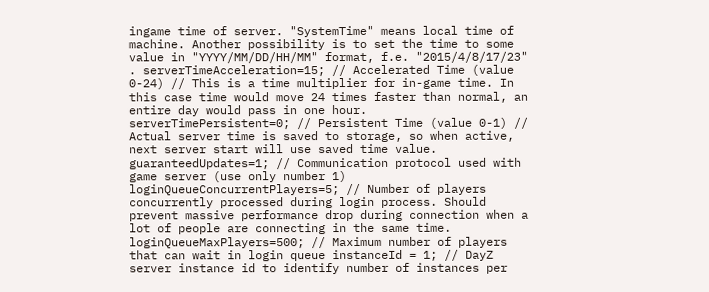ingame time of server. "SystemTime" means local time of machine. Another possibility is to set the time to some value in "YYYY/MM/DD/HH/MM" format, f.e. "2015/4/8/17/23" . serverTimeAcceleration=15; // Accelerated Time (value 0-24) // This is a time multiplier for in-game time. In this case time would move 24 times faster than normal, an entire day would pass in one hour. serverTimePersistent=0; // Persistent Time (value 0-1) // Actual server time is saved to storage, so when active, next server start will use saved time value. guaranteedUpdates=1; // Communication protocol used with game server (use only number 1) loginQueueConcurrentPlayers=5; // Number of players concurrently processed during login process. Should prevent massive performance drop during connection when a lot of people are connecting in the same time. loginQueueMaxPlayers=500; // Maximum number of players that can wait in login queue instanceId = 1; // DayZ server instance id to identify number of instances per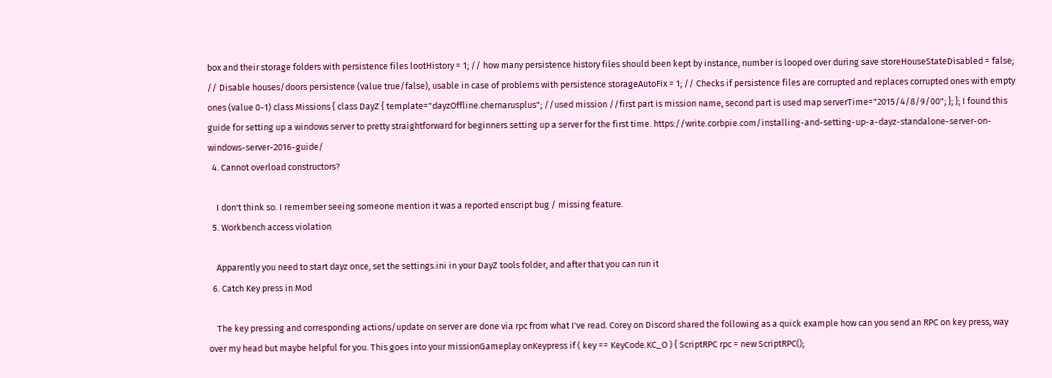box and their storage folders with persistence files lootHistory = 1; // how many persistence history files should been kept by instance, number is looped over during save storeHouseStateDisabled = false; // Disable houses/doors persistence (value true/false), usable in case of problems with persistence storageAutoFix = 1; // Checks if persistence files are corrupted and replaces corrupted ones with empty ones (value 0-1) class Missions { class DayZ { template="dayzOffline.chernarusplus"; //used mission //first part is mission name, second part is used map serverTime="2015/4/8/9/00"; }; }; I found this guide for setting up a windows server to pretty straightforward for beginners setting up a server for the first time. https://write.corbpie.com/installing-and-setting-up-a-dayz-standalone-server-on-windows-server-2016-guide/
  4. Cannot overload constructors?

    I don't think so. I remember seeing someone mention it was a reported enscript bug / missing feature.
  5. Workbench access violation

    Apparently you need to start dayz once, set the settings.ini in your DayZ tools folder, and after that you can run it
  6. Catch Key press in Mod

    The key pressing and corresponding actions/update on server are done via rpc from what I've read. Corey on Discord shared the following as a quick example how can you send an RPC on key press, way over my head but maybe helpful for you. This goes into your missionGameplay onKeypress if ( key == KeyCode.KC_O ) { ScriptRPC rpc = new ScriptRPC();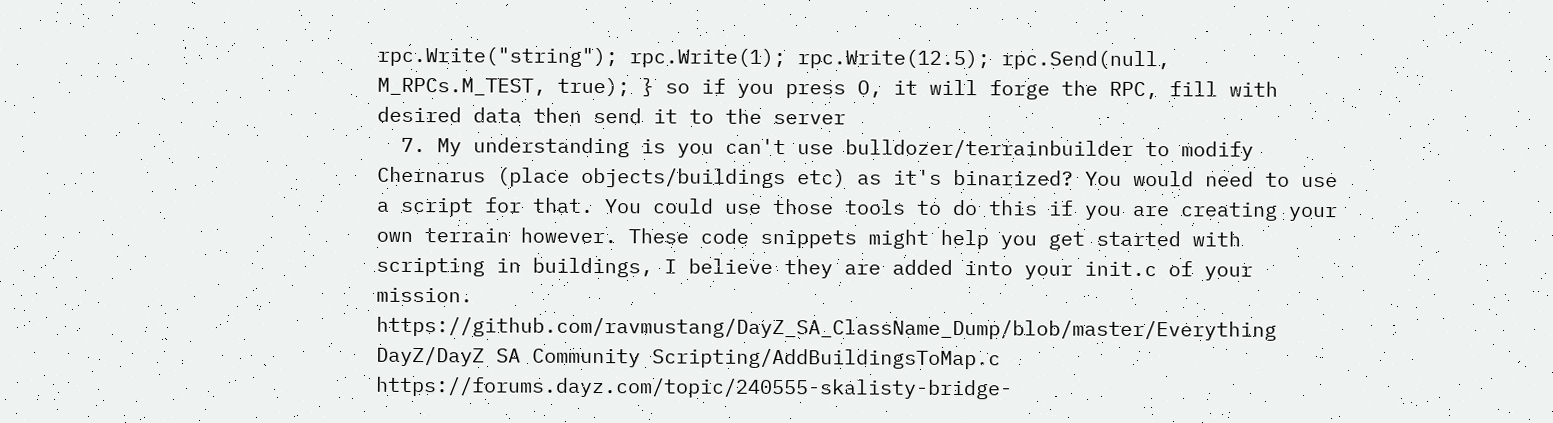rpc.Write("string"); rpc.Write(1); rpc.Write(12.5); rpc.Send(null, M_RPCs.M_TEST, true); } so if you press O, it will forge the RPC, fill with desired data then send it to the server
  7. My understanding is you can't use bulldozer/terrainbuilder to modify Chernarus (place objects/buildings etc) as it's binarized? You would need to use a script for that. You could use those tools to do this if you are creating your own terrain however. These code snippets might help you get started with scripting in buildings, I believe they are added into your init.c of your mission. https://github.com/ravmustang/DayZ_SA_ClassName_Dump/blob/master/Everything DayZ/DayZ SA Community Scripting/AddBuildingsToMap.c https://forums.dayz.com/topic/240555-skalisty-bridge-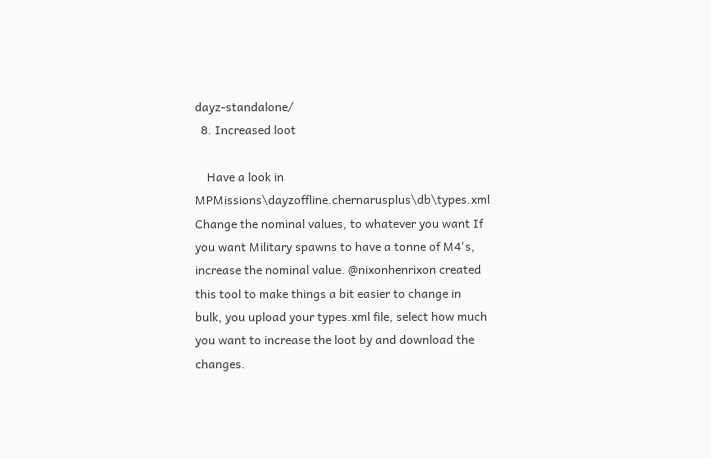dayz-standalone/
  8. Increased loot

    Have a look in MPMissions\dayzoffline.chernarusplus\db\types.xml Change the nominal values, to whatever you want If you want Military spawns to have a tonne of M4's, increase the nominal value. @nixonhenrixon created this tool to make things a bit easier to change in bulk, you upload your types.xml file, select how much you want to increase the loot by and download the changes.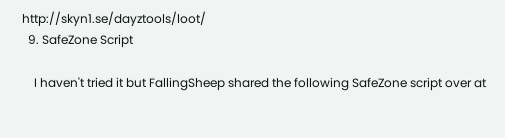http://skyn1.se/dayztools/loot/
  9. SafeZone Script

    I haven't tried it but FallingSheep shared the following SafeZone script over at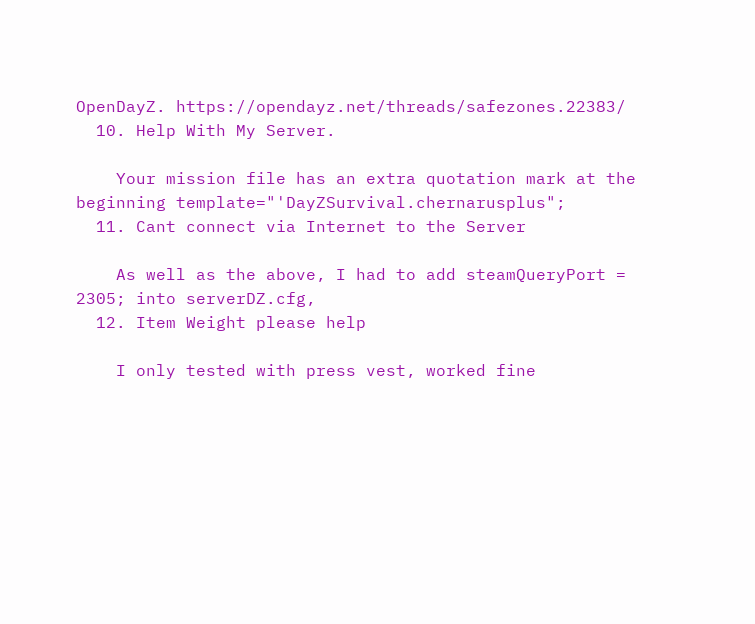OpenDayZ. https://opendayz.net/threads/safezones.22383/
  10. Help With My Server.

    Your mission file has an extra quotation mark at the beginning template="'DayZSurvival.chernarusplus";
  11. Cant connect via Internet to the Server

    As well as the above, I had to add steamQueryPort = 2305; into serverDZ.cfg,
  12. Item Weight please help

    I only tested with press vest, worked fine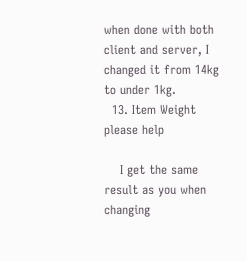when done with both client and server, I changed it from 14kg to under 1kg.
  13. Item Weight please help

    I get the same result as you when changing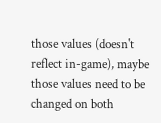those values (doesn't reflect in-game), maybe those values need to be changed on both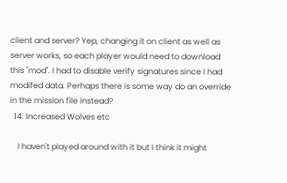client and server? Yep, changing it on client as well as server works, so each player would need to download this "mod". I had to disable verify signatures since I had modifed data. Perhaps there is some way do an override in the mission file instead?
  14. Increased Wolves etc

    I haven't played around with it but I think it might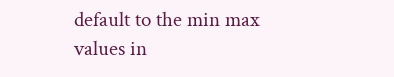default to the min max values in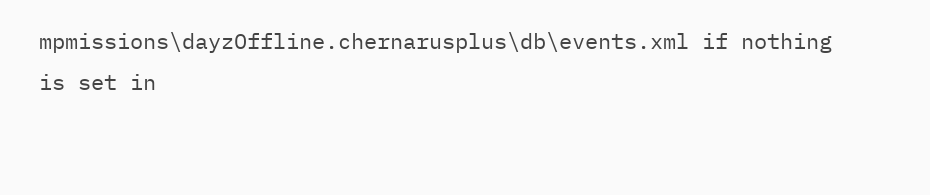mpmissions\dayzOffline.chernarusplus\db\events.xml if nothing is set in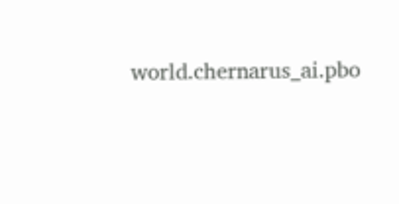world.chernarus_ai.pbo